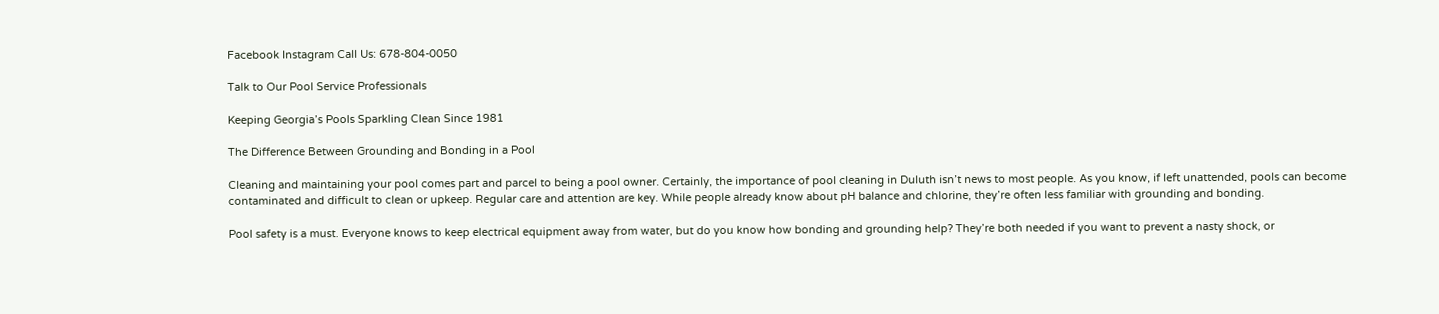Facebook Instagram Call Us: 678-804-0050

Talk to Our Pool Service Professionals

Keeping Georgia’s Pools Sparkling Clean Since 1981

The Difference Between Grounding and Bonding in a Pool

Cleaning and maintaining your pool comes part and parcel to being a pool owner. Certainly, the importance of pool cleaning in Duluth isn’t news to most people. As you know, if left unattended, pools can become contaminated and difficult to clean or upkeep. Regular care and attention are key. While people already know about pH balance and chlorine, they’re often less familiar with grounding and bonding.

Pool safety is a must. Everyone knows to keep electrical equipment away from water, but do you know how bonding and grounding help? They’re both needed if you want to prevent a nasty shock, or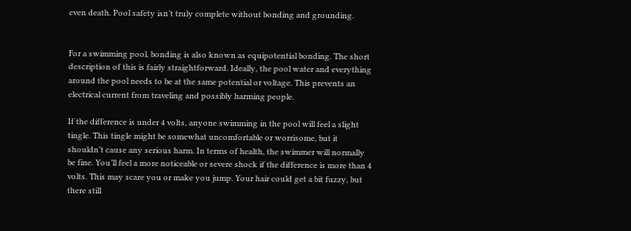even death. Pool safety isn’t truly complete without bonding and grounding.


For a swimming pool, bonding is also known as equipotential bonding. The short description of this is fairly straightforward. Ideally, the pool water and everything around the pool needs to be at the same potential or voltage. This prevents an electrical current from traveling and possibly harming people.

If the difference is under 4 volts, anyone swimming in the pool will feel a slight tingle. This tingle might be somewhat uncomfortable or worrisome, but it shouldn’t cause any serious harm. In terms of health, the swimmer will normally be fine. You’ll feel a more noticeable or severe shock if the difference is more than 4 volts. This may scare you or make you jump. Your hair could get a bit fuzzy, but there still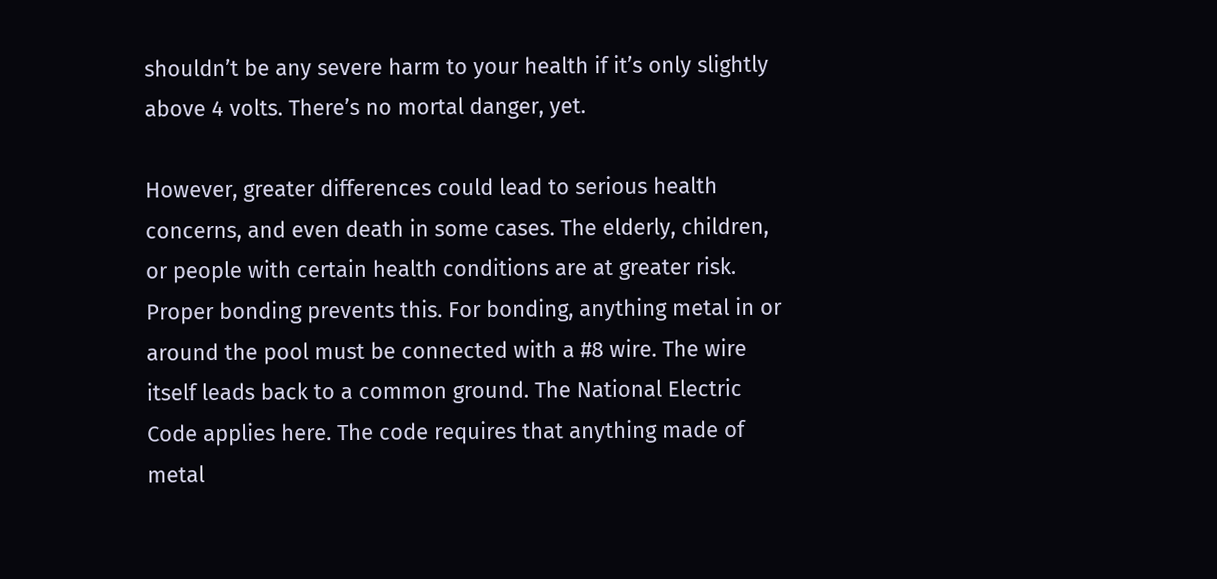shouldn’t be any severe harm to your health if it’s only slightly above 4 volts. There’s no mortal danger, yet.

However, greater differences could lead to serious health concerns, and even death in some cases. The elderly, children, or people with certain health conditions are at greater risk. Proper bonding prevents this. For bonding, anything metal in or around the pool must be connected with a #8 wire. The wire itself leads back to a common ground. The National Electric Code applies here. The code requires that anything made of metal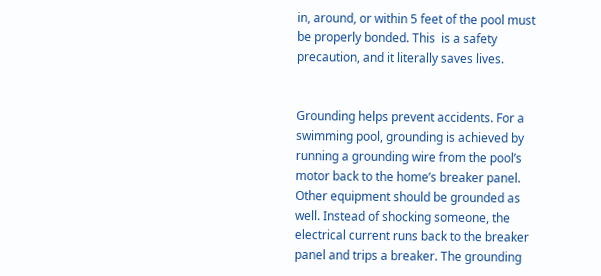in, around, or within 5 feet of the pool must be properly bonded. This  is a safety precaution, and it literally saves lives.


Grounding helps prevent accidents. For a swimming pool, grounding is achieved by running a grounding wire from the pool’s motor back to the home’s breaker panel. Other equipment should be grounded as well. Instead of shocking someone, the electrical current runs back to the breaker panel and trips a breaker. The grounding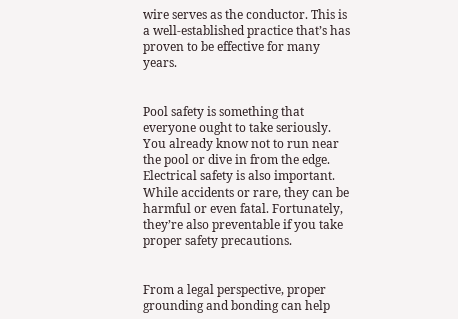wire serves as the conductor. This is a well-established practice that’s has proven to be effective for many years.


Pool safety is something that everyone ought to take seriously. You already know not to run near the pool or dive in from the edge. Electrical safety is also important. While accidents or rare, they can be harmful or even fatal. Fortunately, they’re also preventable if you take proper safety precautions.


From a legal perspective, proper grounding and bonding can help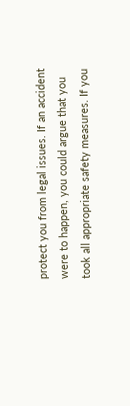protect you from legal issues. If an accident were to happen, you could argue that you took all appropriate safety measures. If you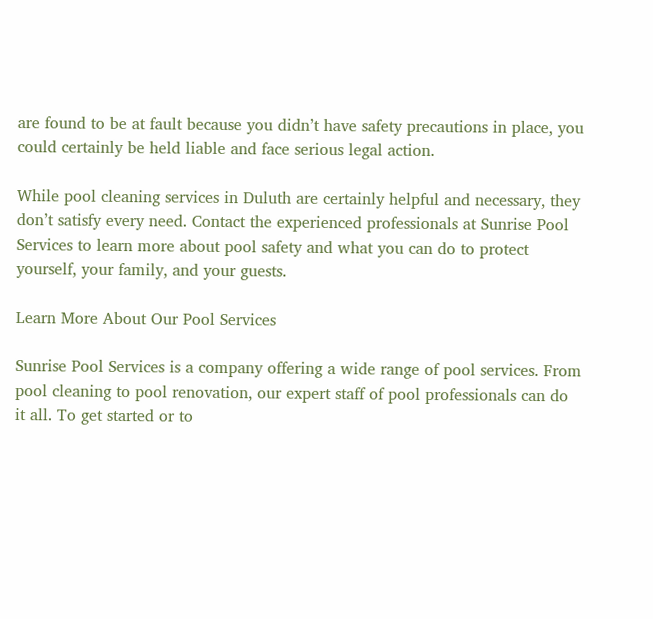are found to be at fault because you didn’t have safety precautions in place, you could certainly be held liable and face serious legal action.

While pool cleaning services in Duluth are certainly helpful and necessary, they don’t satisfy every need. Contact the experienced professionals at Sunrise Pool Services to learn more about pool safety and what you can do to protect yourself, your family, and your guests.

Learn More About Our Pool Services

Sunrise Pool Services is a company offering a wide range of pool services. From pool cleaning to pool renovation, our expert staff of pool professionals can do it all. To get started or to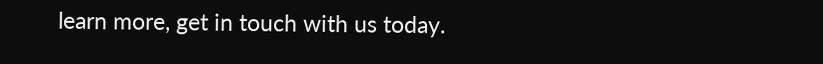learn more, get in touch with us today.